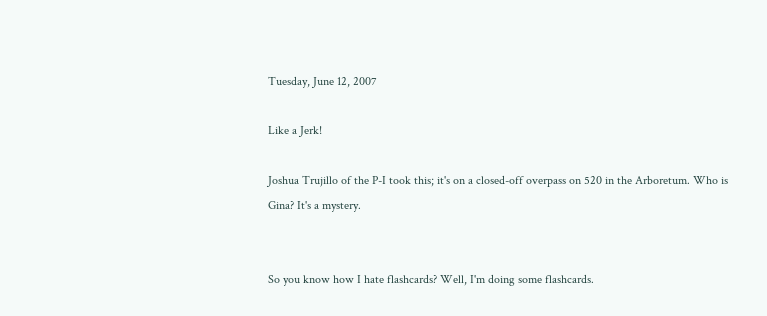Tuesday, June 12, 2007

Like a Jerk!

Joshua Trujillo of the P-I took this; it's on a closed-off overpass on 520 in the Arboretum. Who is Gina? It's a mystery.


So you know how I hate flashcards? Well, I'm doing some flashcards.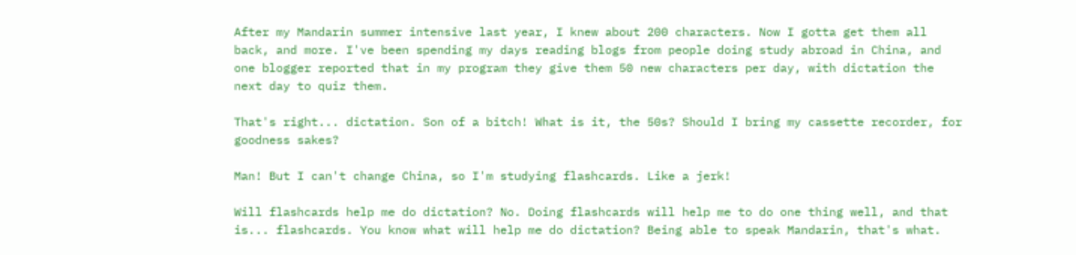After my Mandarin summer intensive last year, I knew about 200 characters. Now I gotta get them all back, and more. I've been spending my days reading blogs from people doing study abroad in China, and one blogger reported that in my program they give them 50 new characters per day, with dictation the next day to quiz them.

That's right... dictation. Son of a bitch! What is it, the 50s? Should I bring my cassette recorder, for goodness sakes?

Man! But I can't change China, so I'm studying flashcards. Like a jerk!

Will flashcards help me do dictation? No. Doing flashcards will help me to do one thing well, and that is... flashcards. You know what will help me do dictation? Being able to speak Mandarin, that's what.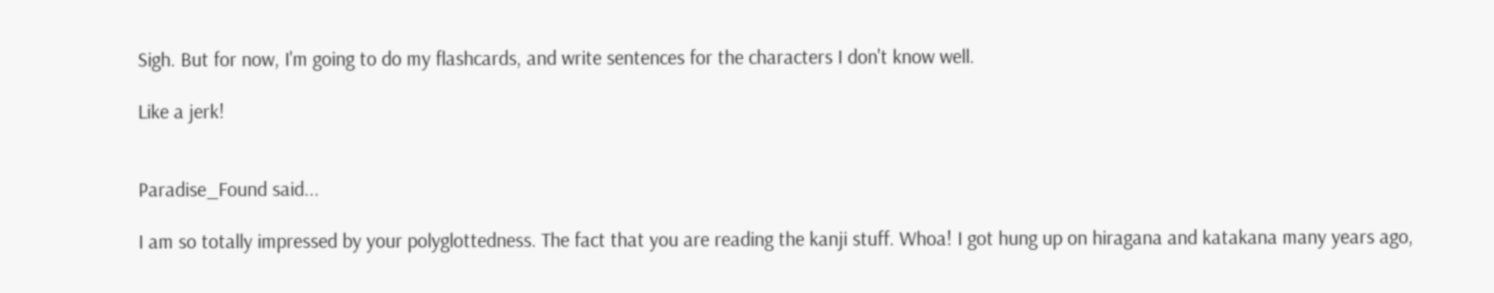Sigh. But for now, I'm going to do my flashcards, and write sentences for the characters I don't know well.

Like a jerk!


Paradise_Found said...

I am so totally impressed by your polyglottedness. The fact that you are reading the kanji stuff. Whoa! I got hung up on hiragana and katakana many years ago,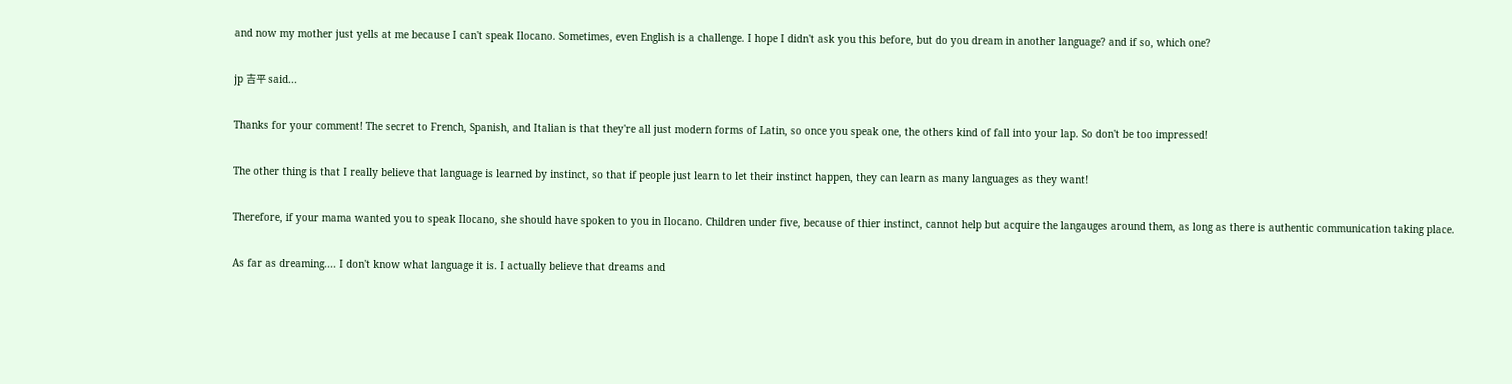and now my mother just yells at me because I can't speak Ilocano. Sometimes, even English is a challenge. I hope I didn't ask you this before, but do you dream in another language? and if so, which one?

jp 吉平 said...

Thanks for your comment! The secret to French, Spanish, and Italian is that they're all just modern forms of Latin, so once you speak one, the others kind of fall into your lap. So don't be too impressed!

The other thing is that I really believe that language is learned by instinct, so that if people just learn to let their instinct happen, they can learn as many languages as they want!

Therefore, if your mama wanted you to speak Ilocano, she should have spoken to you in Ilocano. Children under five, because of thier instinct, cannot help but acquire the langauges around them, as long as there is authentic communication taking place.

As far as dreaming.... I don't know what language it is. I actually believe that dreams and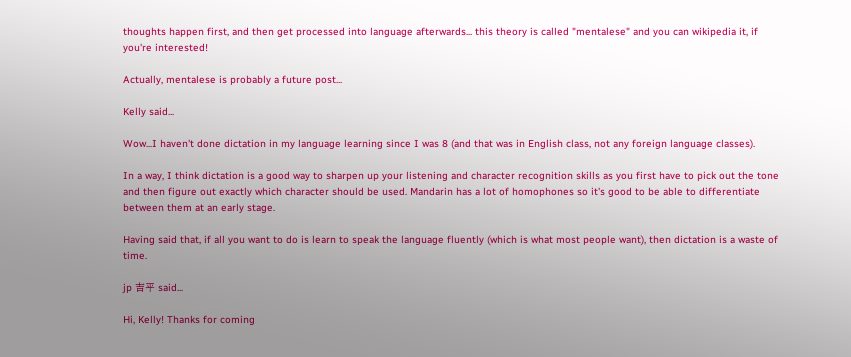thoughts happen first, and then get processed into language afterwards... this theory is called "mentalese" and you can wikipedia it, if you're interested!

Actually, mentalese is probably a future post...

Kelly said...

Wow...I haven't done dictation in my language learning since I was 8 (and that was in English class, not any foreign language classes).

In a way, I think dictation is a good way to sharpen up your listening and character recognition skills as you first have to pick out the tone and then figure out exactly which character should be used. Mandarin has a lot of homophones so it's good to be able to differentiate between them at an early stage.

Having said that, if all you want to do is learn to speak the language fluently (which is what most people want), then dictation is a waste of time.

jp 吉平 said...

Hi, Kelly! Thanks for coming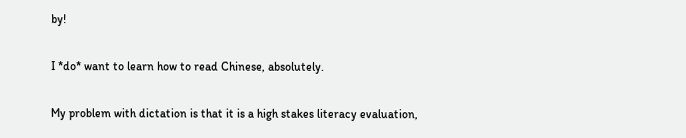by!

I *do* want to learn how to read Chinese, absolutely.

My problem with dictation is that it is a high stakes literacy evaluation,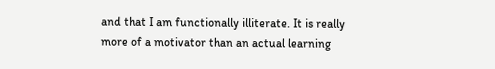and that I am functionally illiterate. It is really more of a motivator than an actual learning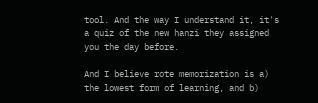tool. And the way I understand it, it's a quiz of the new hanzi they assigned you the day before.

And I believe rote memorization is a) the lowest form of learning, and b)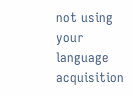not using your language acquisition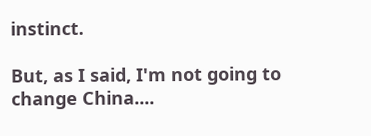instinct.

But, as I said, I'm not going to change China....